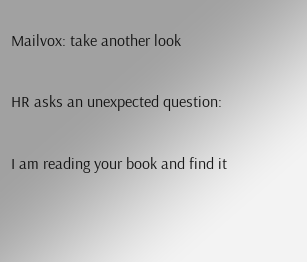Mailvox: take another look

HR asks an unexpected question:

I am reading your book and find it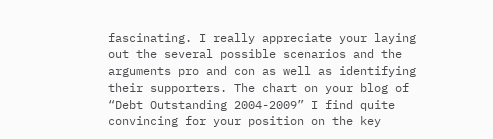fascinating. I really appreciate your laying out the several possible scenarios and the arguments pro and con as well as identifying their supporters. The chart on your blog of “Debt Outstanding 2004-2009” I find quite convincing for your position on the key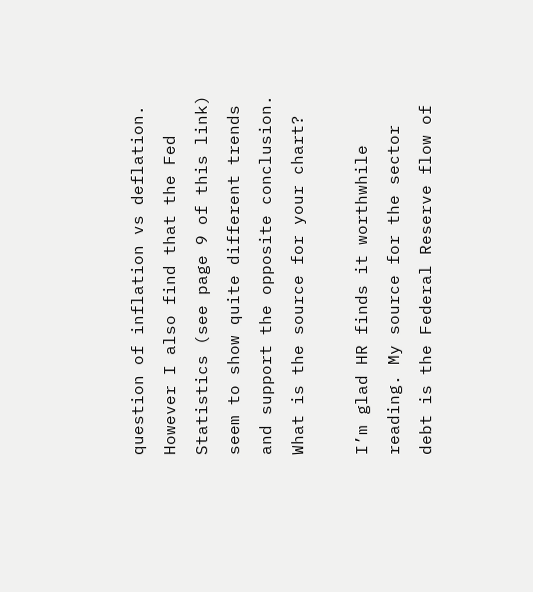question of inflation vs deflation. However I also find that the Fed Statistics (see page 9 of this link) seem to show quite different trends and support the opposite conclusion. What is the source for your chart?

I’m glad HR finds it worthwhile reading. My source for the sector debt is the Federal Reserve flow of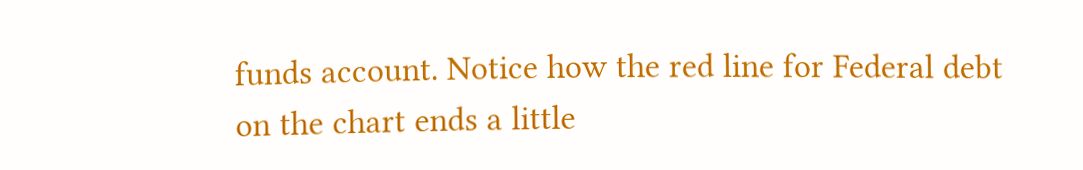funds account. Notice how the red line for Federal debt on the chart ends a little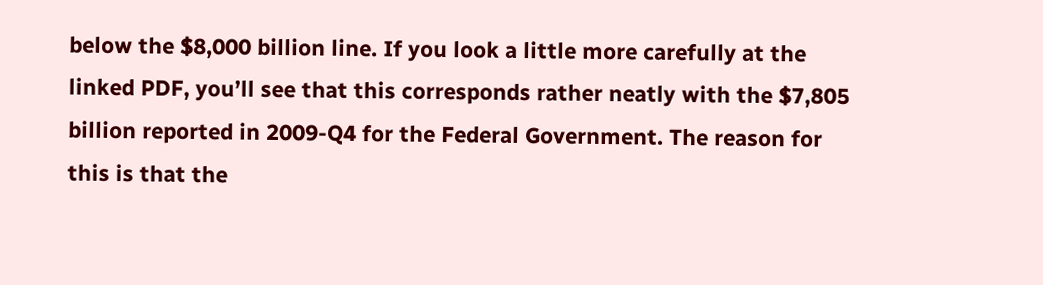below the $8,000 billion line. If you look a little more carefully at the linked PDF, you’ll see that this corresponds rather neatly with the $7,805 billion reported in 2009-Q4 for the Federal Government. The reason for this is that the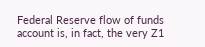Federal Reserve flow of funds account is, in fact, the very Z1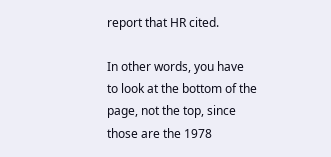report that HR cited.

In other words, you have to look at the bottom of the page, not the top, since those are the 1978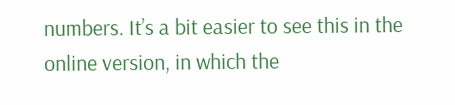numbers. It’s a bit easier to see this in the online version, in which the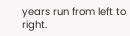years run from left to right.